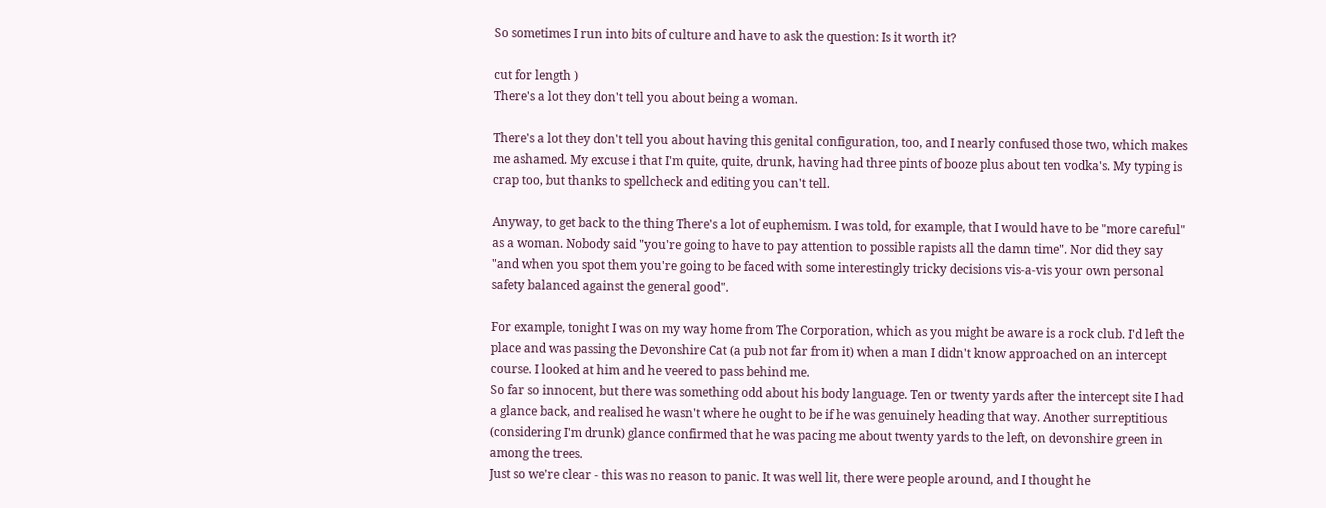So sometimes I run into bits of culture and have to ask the question: Is it worth it?

cut for length )
There's a lot they don't tell you about being a woman.

There's a lot they don't tell you about having this genital configuration, too, and I nearly confused those two, which makes me ashamed. My excuse i that I'm quite, quite, drunk, having had three pints of booze plus about ten vodka's. My typing is crap too, but thanks to spellcheck and editing you can't tell.

Anyway, to get back to the thing There's a lot of euphemism. I was told, for example, that I would have to be "more careful" as a woman. Nobody said "you're going to have to pay attention to possible rapists all the damn time". Nor did they say "and when you spot them you're going to be faced with some interestingly tricky decisions vis-a-vis your own personal safety balanced against the general good".

For example, tonight I was on my way home from The Corporation, which as you might be aware is a rock club. I'd left the place and was passing the Devonshire Cat (a pub not far from it) when a man I didn't know approached on an intercept course. I looked at him and he veered to pass behind me.
So far so innocent, but there was something odd about his body language. Ten or twenty yards after the intercept site I had a glance back, and realised he wasn't where he ought to be if he was genuinely heading that way. Another surreptitious (considering I'm drunk) glance confirmed that he was pacing me about twenty yards to the left, on devonshire green in among the trees.
Just so we're clear - this was no reason to panic. It was well lit, there were people around, and I thought he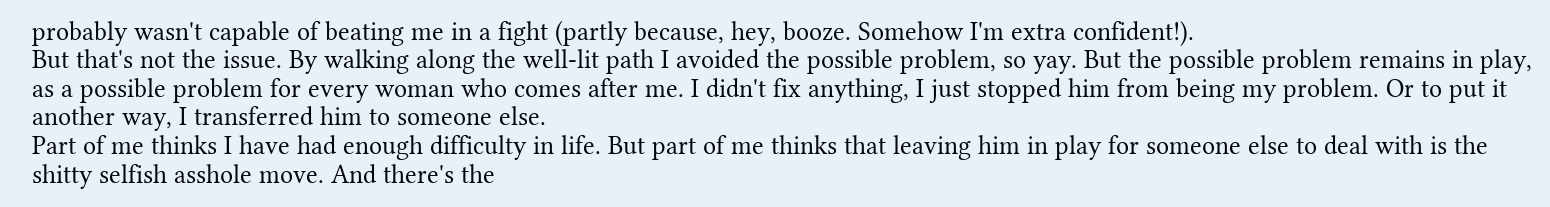probably wasn't capable of beating me in a fight (partly because, hey, booze. Somehow I'm extra confident!).
But that's not the issue. By walking along the well-lit path I avoided the possible problem, so yay. But the possible problem remains in play, as a possible problem for every woman who comes after me. I didn't fix anything, I just stopped him from being my problem. Or to put it another way, I transferred him to someone else.
Part of me thinks I have had enough difficulty in life. But part of me thinks that leaving him in play for someone else to deal with is the shitty selfish asshole move. And there's the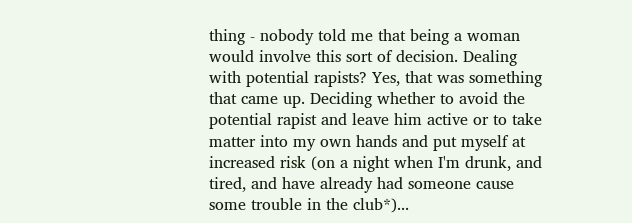thing - nobody told me that being a woman would involve this sort of decision. Dealing with potential rapists? Yes, that was something that came up. Deciding whether to avoid the potential rapist and leave him active or to take matter into my own hands and put myself at increased risk (on a night when I'm drunk, and tired, and have already had someone cause some trouble in the club*)...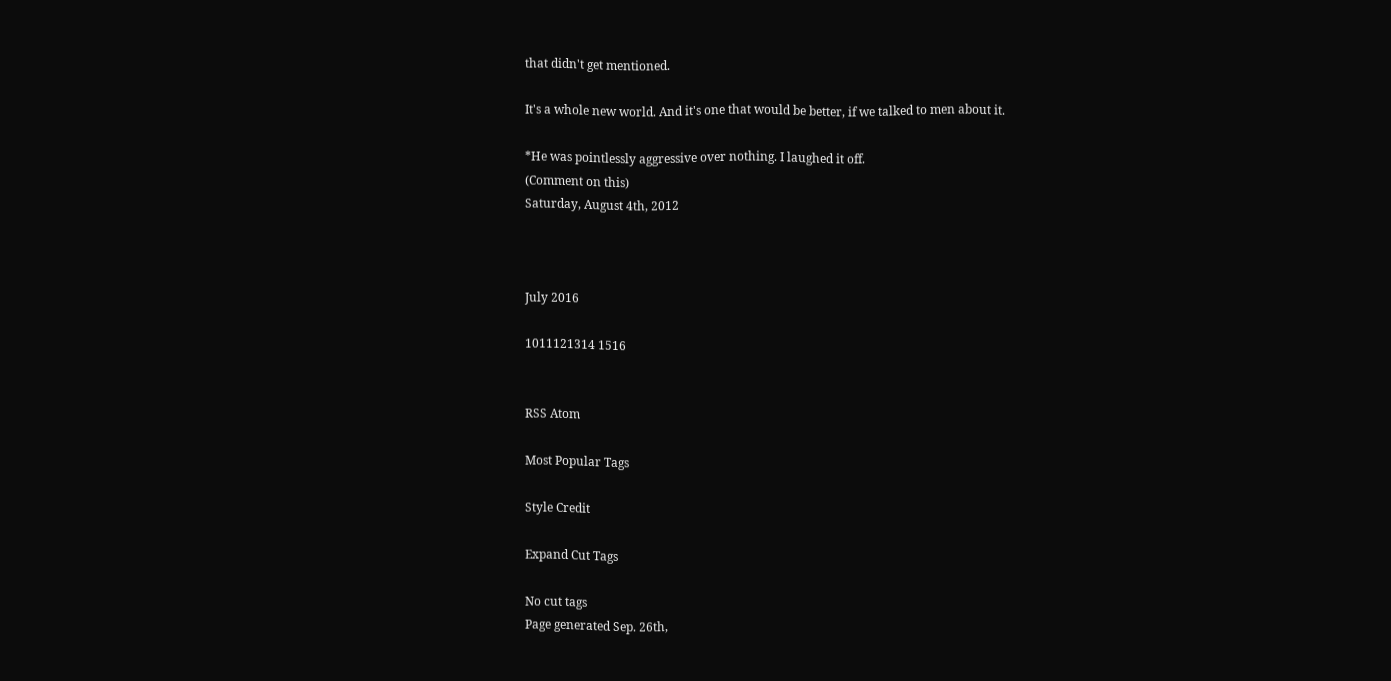that didn't get mentioned.

It's a whole new world. And it's one that would be better, if we talked to men about it.

*He was pointlessly aggressive over nothing. I laughed it off.
(Comment on this)
Saturday, August 4th, 2012



July 2016

1011121314 1516


RSS Atom

Most Popular Tags

Style Credit

Expand Cut Tags

No cut tags
Page generated Sep. 26th,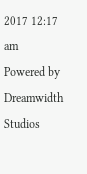2017 12:17 am
Powered by Dreamwidth Studios